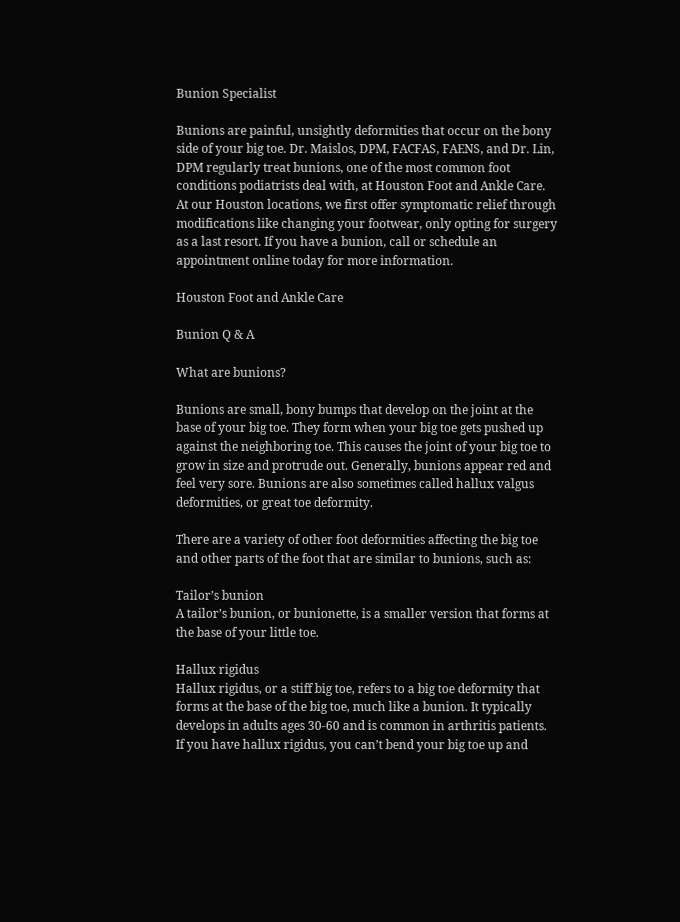Bunion Specialist

Bunions are painful, unsightly deformities that occur on the bony side of your big toe. Dr. Maislos, DPM, FACFAS, FAENS, and Dr. Lin, DPM regularly treat bunions, one of the most common foot conditions podiatrists deal with, at Houston Foot and Ankle Care. At our Houston locations, we first offer symptomatic relief through modifications like changing your footwear, only opting for surgery as a last resort. If you have a bunion, call or schedule an appointment online today for more information.

Houston Foot and Ankle Care

Bunion Q & A

What are bunions?

Bunions are small, bony bumps that develop on the joint at the base of your big toe. They form when your big toe gets pushed up against the neighboring toe. This causes the joint of your big toe to grow in size and protrude out. Generally, bunions appear red and feel very sore. Bunions are also sometimes called hallux valgus deformities, or great toe deformity.

There are a variety of other foot deformities affecting the big toe and other parts of the foot that are similar to bunions, such as:

Tailor’s bunion
A tailor’s bunion, or bunionette, is a smaller version that forms at the base of your little toe.

Hallux rigidus
Hallux rigidus, or a stiff big toe, refers to a big toe deformity that forms at the base of the big toe, much like a bunion. It typically develops in adults ages 30-60 and is common in arthritis patients. If you have hallux rigidus, you can’t bend your big toe up and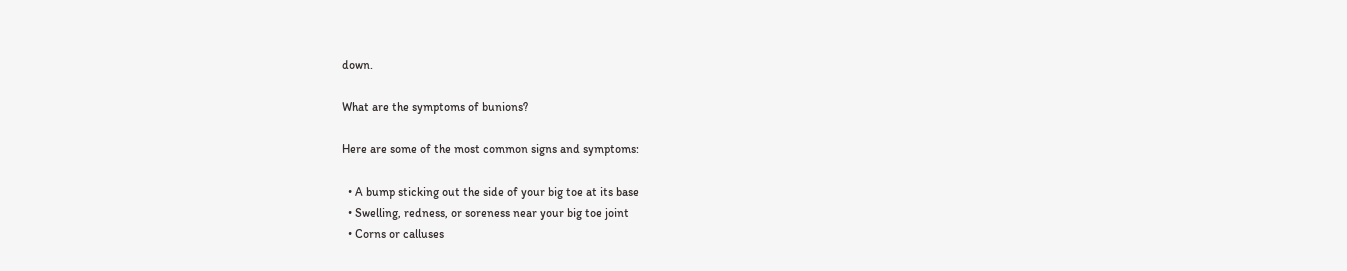down.

What are the symptoms of bunions?

Here are some of the most common signs and symptoms:

  • A bump sticking out the side of your big toe at its base
  • Swelling, redness, or soreness near your big toe joint
  • Corns or calluses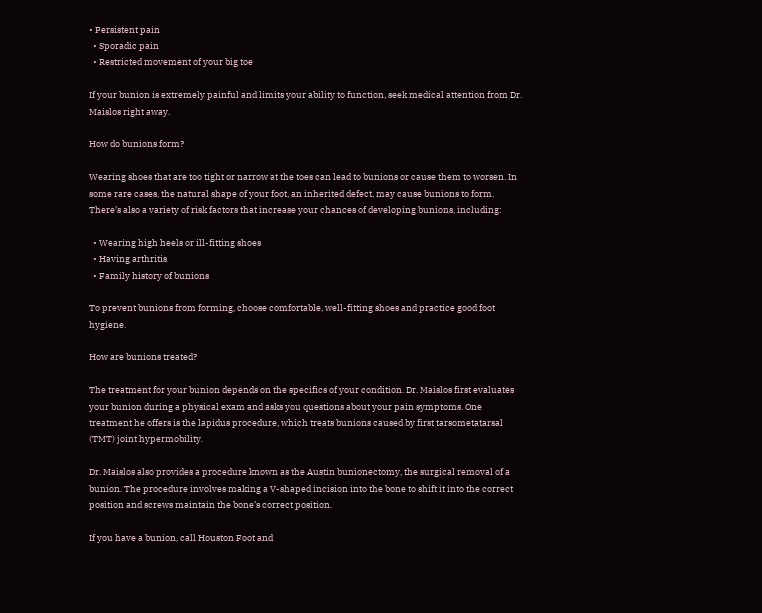• Persistent pain
  • Sporadic pain
  • Restricted movement of your big toe

If your bunion is extremely painful and limits your ability to function, seek medical attention from Dr. Maislos right away.

How do bunions form?

Wearing shoes that are too tight or narrow at the toes can lead to bunions or cause them to worsen. In some rare cases, the natural shape of your foot, an inherited defect, may cause bunions to form. There’s also a variety of risk factors that increase your chances of developing bunions, including:

  • Wearing high heels or ill-fitting shoes
  • Having arthritis
  • Family history of bunions

To prevent bunions from forming, choose comfortable, well-fitting shoes and practice good foot hygiene.

How are bunions treated?

The treatment for your bunion depends on the specifics of your condition. Dr. Maislos first evaluates your bunion during a physical exam and asks you questions about your pain symptoms. One treatment he offers is the lapidus procedure, which treats bunions caused by first tarsometatarsal (TMT) joint hypermobility.

Dr. Maislos also provides a procedure known as the Austin bunionectomy, the surgical removal of a bunion. The procedure involves making a V-shaped incision into the bone to shift it into the correct position and screws maintain the bone’s correct position.

If you have a bunion, call Houston Foot and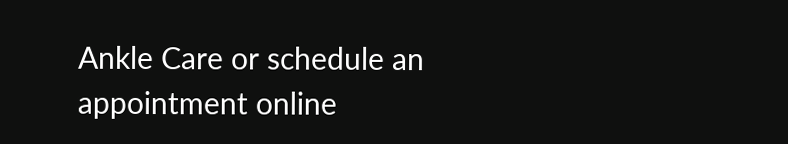Ankle Care or schedule an appointment online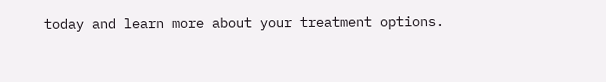today and learn more about your treatment options.